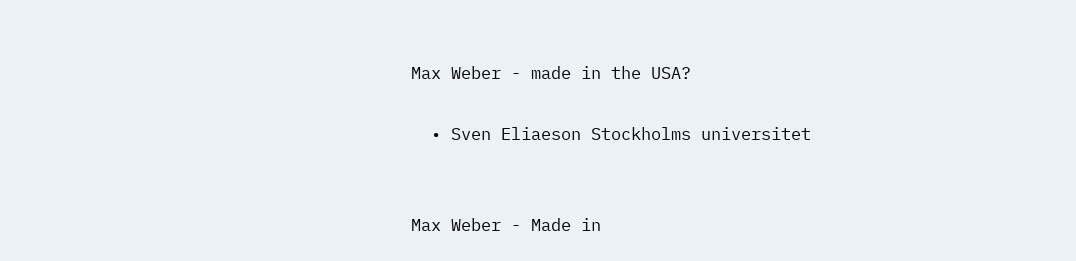Max Weber - made in the USA?

  • Sven Eliaeson Stockholms universitet


Max Weber - Made in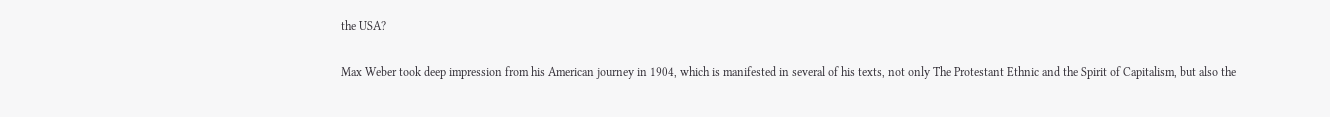the USA?

Max Weber took deep impression from his American journey in 1904, which is manifested in several of his texts, not only The Protestant Ethnic and the Spirit of Capitalism, but also the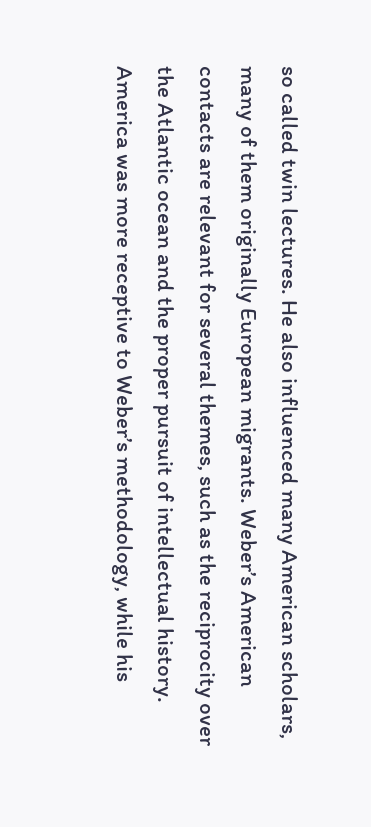so called twin lectures. He also influenced many American scholars, many of them originally European migrants. Weber’s American contacts are relevant for several themes, such as the reciprocity over the Atlantic ocean and the proper pursuit of intellectual history. America was more receptive to Weber’s methodology, while his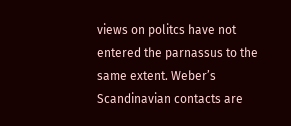views on politcs have not entered the parnassus to the same extent. Weber’s Scandinavian contacts are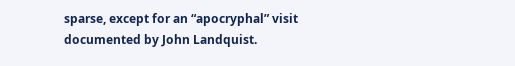sparse, except for an “apocryphal” visit documented by John Landquist.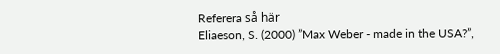Referera så här
Eliaeson, S. (2000) ”Max Weber - made in the USA?”,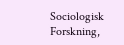Sociologisk Forskning,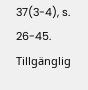37(3-4), s. 26-45. Tillgänglig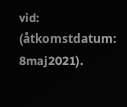vid: (åtkomstdatum: 8maj2021).